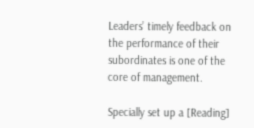Leaders’ timely feedback on the performance of their subordinates is one of the core of management.

Specially set up a [Reading]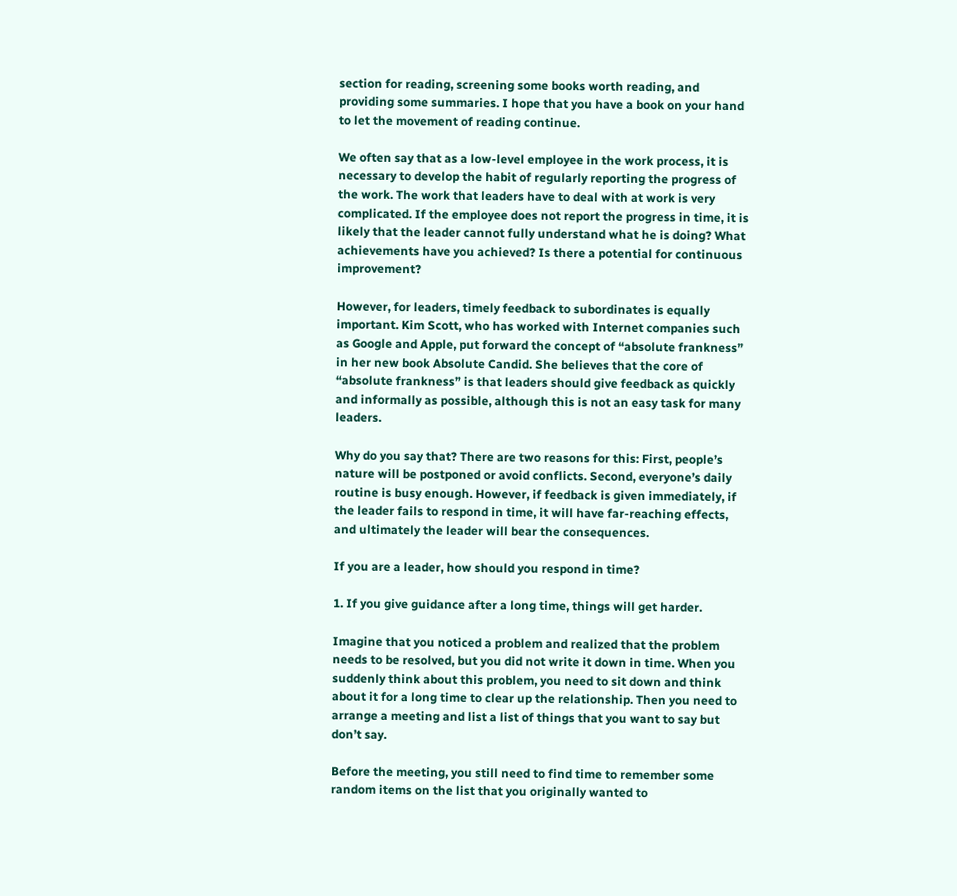section for reading, screening some books worth reading, and providing some summaries. I hope that you have a book on your hand to let the movement of reading continue.

We often say that as a low-level employee in the work process, it is necessary to develop the habit of regularly reporting the progress of the work. The work that leaders have to deal with at work is very complicated. If the employee does not report the progress in time, it is likely that the leader cannot fully understand what he is doing? What achievements have you achieved? Is there a potential for continuous improvement?

However, for leaders, timely feedback to subordinates is equally important. Kim Scott, who has worked with Internet companies such as Google and Apple, put forward the concept of “absolute frankness” in her new book Absolute Candid. She believes that the core of “absolute frankness” is that leaders should give feedback as quickly and informally as possible, although this is not an easy task for many leaders.

Why do you say that? There are two reasons for this: First, people’s nature will be postponed or avoid conflicts. Second, everyone’s daily routine is busy enough. However, if feedback is given immediately, if the leader fails to respond in time, it will have far-reaching effects, and ultimately the leader will bear the consequences.

If you are a leader, how should you respond in time?

1. If you give guidance after a long time, things will get harder.

Imagine that you noticed a problem and realized that the problem needs to be resolved, but you did not write it down in time. When you suddenly think about this problem, you need to sit down and think about it for a long time to clear up the relationship. Then you need to arrange a meeting and list a list of things that you want to say but don’t say.

Before the meeting, you still need to find time to remember some random items on the list that you originally wanted to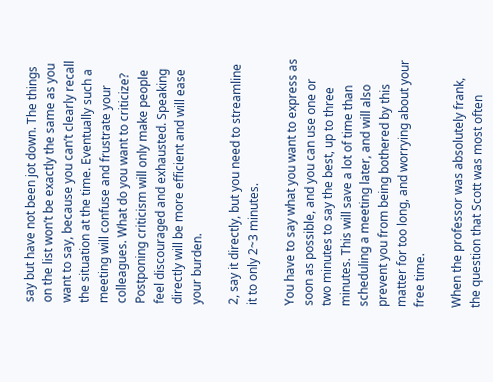say but have not been jot down. The things on the list won’t be exactly the same as you want to say, because you can’t clearly recall the situation at the time. Eventually such a meeting will confuse and frustrate your colleagues. What do you want to criticize? Postponing criticism will only make people feel discouraged and exhausted. Speaking directly will be more efficient and will ease your burden.

2, say it directly, but you need to streamline it to only 2~3 minutes.

You have to say what you want to express as soon as possible, and you can use one or two minutes to say the best, up to three minutes. This will save a lot of time than scheduling a meeting later, and will also prevent you from being bothered by this matter for too long, and worrying about your free time.

When the professor was absolutely frank, the question that Scott was most often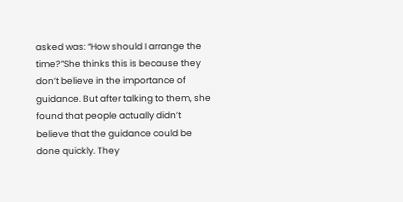asked was: “How should I arrange the time?”She thinks this is because they don’t believe in the importance of guidance. But after talking to them, she found that people actually didn’t believe that the guidance could be done quickly. They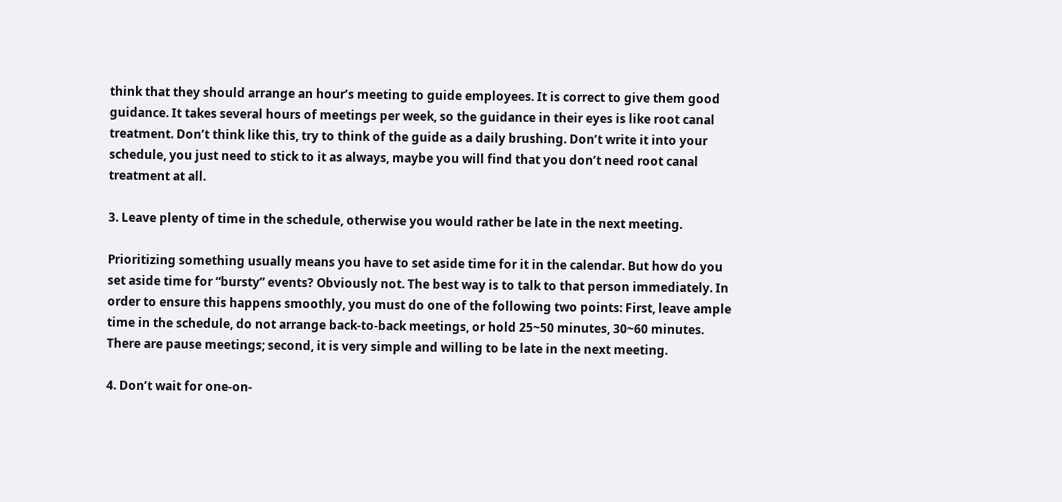think that they should arrange an hour’s meeting to guide employees. It is correct to give them good guidance. It takes several hours of meetings per week, so the guidance in their eyes is like root canal treatment. Don’t think like this, try to think of the guide as a daily brushing. Don’t write it into your schedule, you just need to stick to it as always, maybe you will find that you don’t need root canal treatment at all.

3. Leave plenty of time in the schedule, otherwise you would rather be late in the next meeting.

Prioritizing something usually means you have to set aside time for it in the calendar. But how do you set aside time for “bursty” events? Obviously not. The best way is to talk to that person immediately. In order to ensure this happens smoothly, you must do one of the following two points: First, leave ample time in the schedule, do not arrange back-to-back meetings, or hold 25~50 minutes, 30~60 minutes. There are pause meetings; second, it is very simple and willing to be late in the next meeting.

4. Don’t wait for one-on-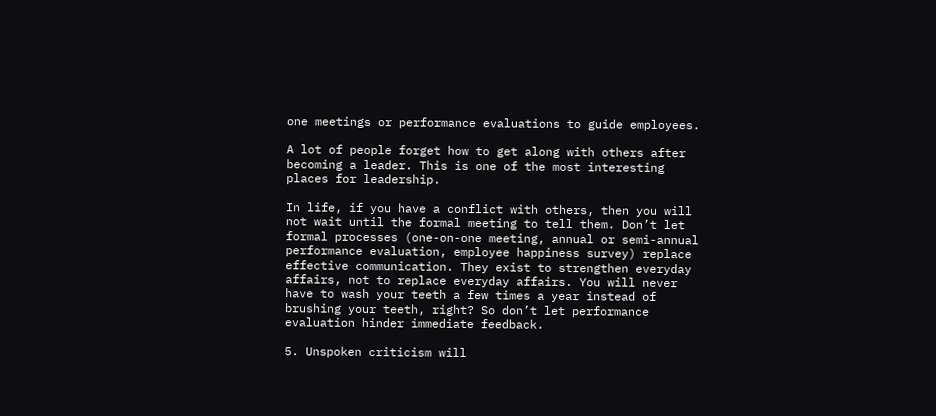one meetings or performance evaluations to guide employees.

A lot of people forget how to get along with others after becoming a leader. This is one of the most interesting places for leadership.

In life, if you have a conflict with others, then you will not wait until the formal meeting to tell them. Don’t let formal processes (one-on-one meeting, annual or semi-annual performance evaluation, employee happiness survey) replace effective communication. They exist to strengthen everyday affairs, not to replace everyday affairs. You will never have to wash your teeth a few times a year instead of brushing your teeth, right? So don’t let performance evaluation hinder immediate feedback.

5. Unspoken criticism will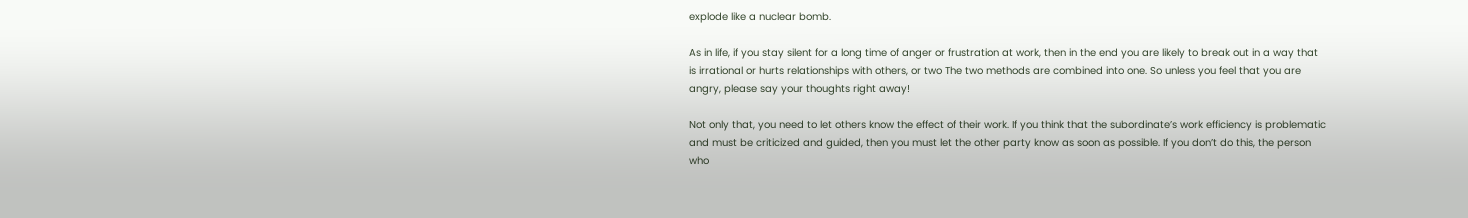explode like a nuclear bomb.

As in life, if you stay silent for a long time of anger or frustration at work, then in the end you are likely to break out in a way that is irrational or hurts relationships with others, or two The two methods are combined into one. So unless you feel that you are angry, please say your thoughts right away!

Not only that, you need to let others know the effect of their work. If you think that the subordinate’s work efficiency is problematic and must be criticized and guided, then you must let the other party know as soon as possible. If you don’t do this, the person who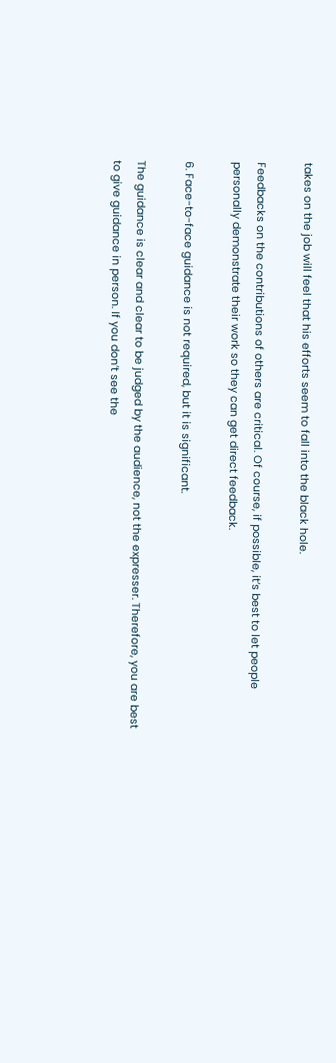takes on the job will feel that his efforts seem to fall into the black hole.

Feedbacks on the contributions of others are critical. Of course, if possible, it’s best to let people personally demonstrate their work so they can get direct feedback.

6. Face-to-face guidance is not required, but it is significant.

The guidance is clear and clear to be judged by the audience, not the expresser. Therefore, you are best to give guidance in person. If you don’t see the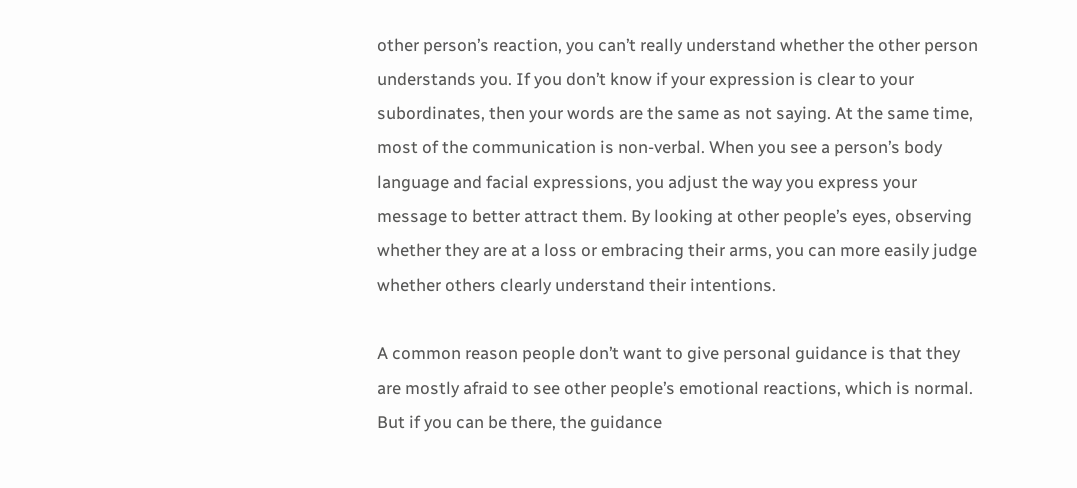other person’s reaction, you can’t really understand whether the other person understands you. If you don’t know if your expression is clear to your subordinates, then your words are the same as not saying. At the same time, most of the communication is non-verbal. When you see a person’s body language and facial expressions, you adjust the way you express your message to better attract them. By looking at other people’s eyes, observing whether they are at a loss or embracing their arms, you can more easily judge whether others clearly understand their intentions.

A common reason people don’t want to give personal guidance is that they are mostly afraid to see other people’s emotional reactions, which is normal. But if you can be there, the guidance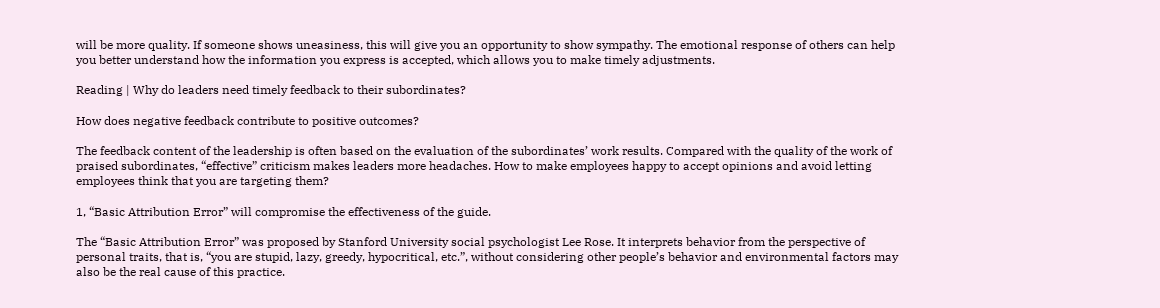will be more quality. If someone shows uneasiness, this will give you an opportunity to show sympathy. The emotional response of others can help you better understand how the information you express is accepted, which allows you to make timely adjustments.

Reading | Why do leaders need timely feedback to their subordinates?

How does negative feedback contribute to positive outcomes?

The feedback content of the leadership is often based on the evaluation of the subordinates’ work results. Compared with the quality of the work of praised subordinates, “effective” criticism makes leaders more headaches. How to make employees happy to accept opinions and avoid letting employees think that you are targeting them?

1, “Basic Attribution Error” will compromise the effectiveness of the guide.

The “Basic Attribution Error” was proposed by Stanford University social psychologist Lee Rose. It interprets behavior from the perspective of personal traits, that is, “you are stupid, lazy, greedy, hypocritical, etc.”, without considering other people’s behavior and environmental factors may also be the real cause of this practice.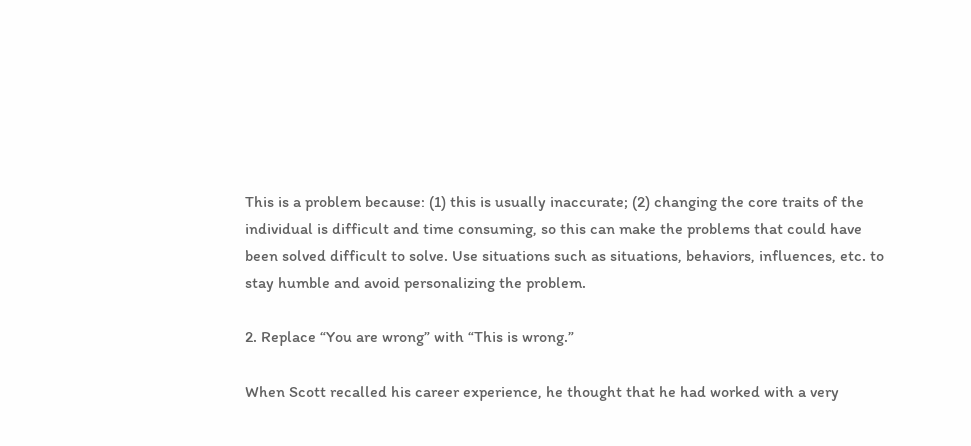This is a problem because: (1) this is usually inaccurate; (2) changing the core traits of the individual is difficult and time consuming, so this can make the problems that could have been solved difficult to solve. Use situations such as situations, behaviors, influences, etc. to stay humble and avoid personalizing the problem.

2. Replace “You are wrong” with “This is wrong.”

When Scott recalled his career experience, he thought that he had worked with a very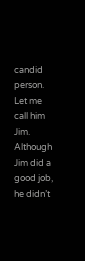candid person. Let me call him Jim. Although Jim did a good job, he didn’t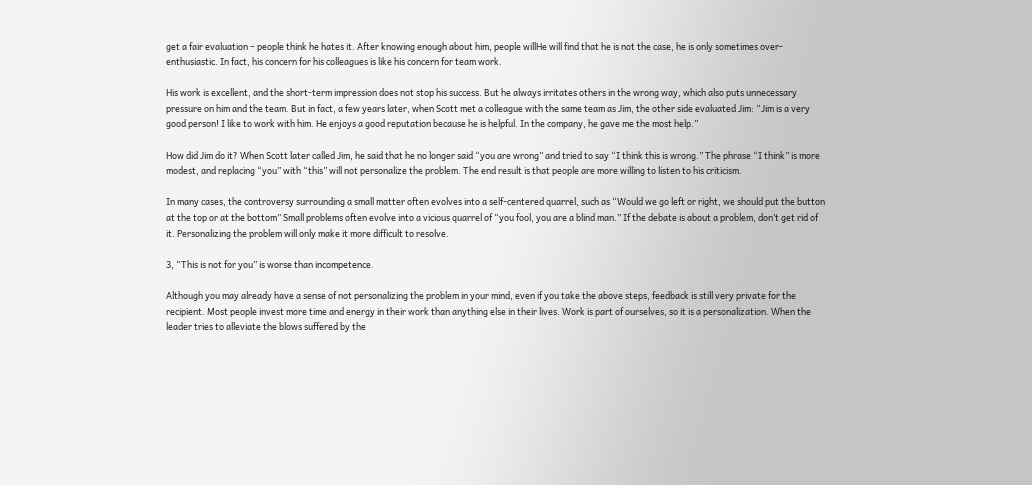get a fair evaluation – people think he hates it. After knowing enough about him, people willHe will find that he is not the case, he is only sometimes over-enthusiastic. In fact, his concern for his colleagues is like his concern for team work.

His work is excellent, and the short-term impression does not stop his success. But he always irritates others in the wrong way, which also puts unnecessary pressure on him and the team. But in fact, a few years later, when Scott met a colleague with the same team as Jim, the other side evaluated Jim: “Jim is a very good person! I like to work with him. He enjoys a good reputation because he is helpful. In the company, he gave me the most help.”

How did Jim do it? When Scott later called Jim, he said that he no longer said “you are wrong” and tried to say “I think this is wrong.” The phrase “I think” is more modest, and replacing “you” with “this” will not personalize the problem. The end result is that people are more willing to listen to his criticism.

In many cases, the controversy surrounding a small matter often evolves into a self-centered quarrel, such as “Would we go left or right, we should put the button at the top or at the bottom” Small problems often evolve into a vicious quarrel of “you fool, you are a blind man.” If the debate is about a problem, don’t get rid of it. Personalizing the problem will only make it more difficult to resolve.

3, “This is not for you” is worse than incompetence.

Although you may already have a sense of not personalizing the problem in your mind, even if you take the above steps, feedback is still very private for the recipient. Most people invest more time and energy in their work than anything else in their lives. Work is part of ourselves, so it is a personalization. When the leader tries to alleviate the blows suffered by the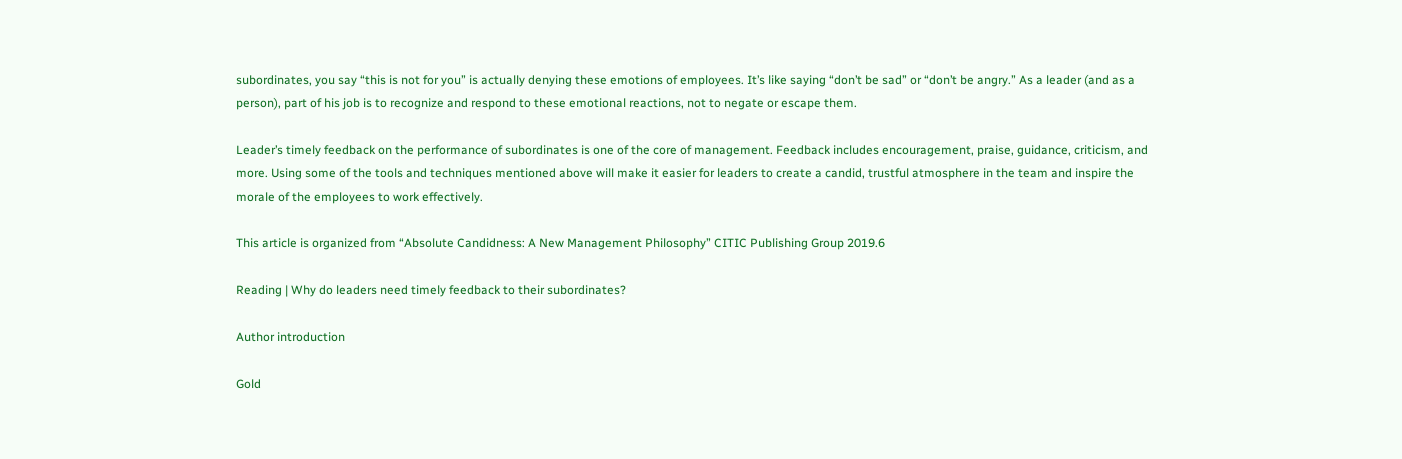subordinates, you say “this is not for you” is actually denying these emotions of employees. It’s like saying “don’t be sad” or “don’t be angry.” As a leader (and as a person), part of his job is to recognize and respond to these emotional reactions, not to negate or escape them.

Leader’s timely feedback on the performance of subordinates is one of the core of management. Feedback includes encouragement, praise, guidance, criticism, and more. Using some of the tools and techniques mentioned above will make it easier for leaders to create a candid, trustful atmosphere in the team and inspire the morale of the employees to work effectively.

This article is organized from “Absolute Candidness: A New Management Philosophy” CITIC Publishing Group 2019.6

Reading | Why do leaders need timely feedback to their subordinates?

Author introduction

Gold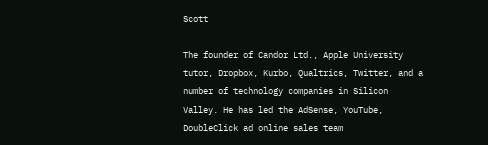Scott

The founder of Candor Ltd., Apple University tutor, Dropbox, Kurbo, Qualtrics, Twitter, and a number of technology companies in Silicon Valley. He has led the AdSense, YouTube, DoubleClick ad online sales team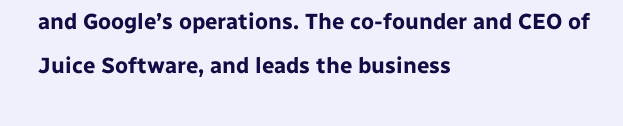and Google’s operations. The co-founder and CEO of Juice Software, and leads the business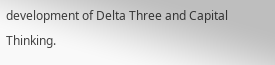development of Delta Three and Capital Thinking.